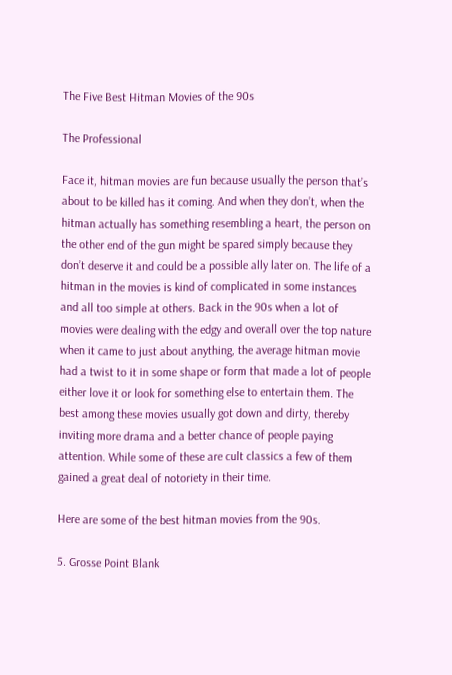The Five Best Hitman Movies of the 90s

The Professional

Face it, hitman movies are fun because usually the person that’s about to be killed has it coming. And when they don’t, when the hitman actually has something resembling a heart, the person on the other end of the gun might be spared simply because they don’t deserve it and could be a possible ally later on. The life of a hitman in the movies is kind of complicated in some instances and all too simple at others. Back in the 90s when a lot of movies were dealing with the edgy and overall over the top nature when it came to just about anything, the average hitman movie had a twist to it in some shape or form that made a lot of people either love it or look for something else to entertain them. The best among these movies usually got down and dirty, thereby inviting more drama and a better chance of people paying attention. While some of these are cult classics a few of them gained a great deal of notoriety in their time.

Here are some of the best hitman movies from the 90s.

5. Grosse Point Blank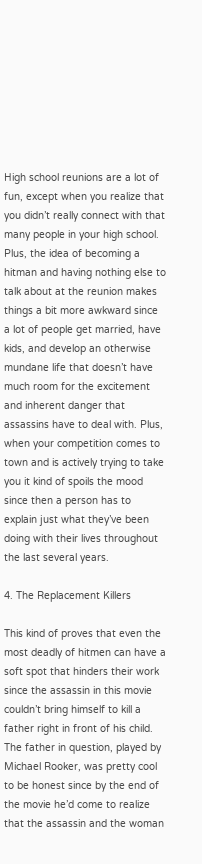High school reunions are a lot of fun, except when you realize that you didn’t really connect with that many people in your high school. Plus, the idea of becoming a hitman and having nothing else to talk about at the reunion makes things a bit more awkward since a lot of people get married, have kids, and develop an otherwise mundane life that doesn’t have much room for the excitement and inherent danger that assassins have to deal with. Plus, when your competition comes to town and is actively trying to take you it kind of spoils the mood since then a person has to explain just what they’ve been doing with their lives throughout the last several years.

4. The Replacement Killers

This kind of proves that even the most deadly of hitmen can have a soft spot that hinders their work since the assassin in this movie couldn’t bring himself to kill a father right in front of his child. The father in question, played by Michael Rooker, was pretty cool to be honest since by the end of the movie he’d come to realize that the assassin and the woman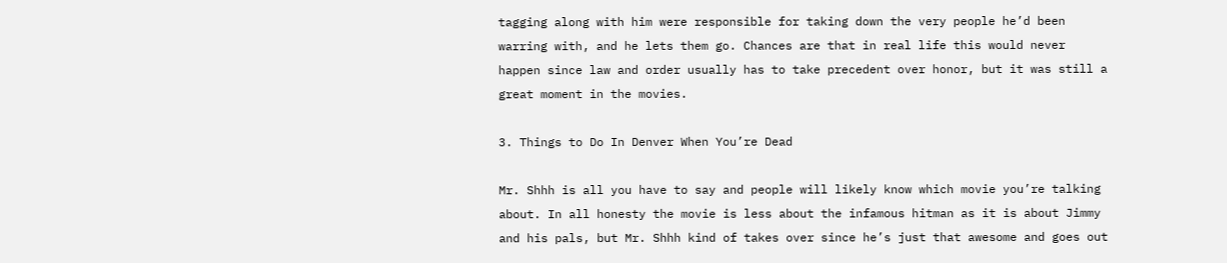tagging along with him were responsible for taking down the very people he’d been warring with, and he lets them go. Chances are that in real life this would never happen since law and order usually has to take precedent over honor, but it was still a great moment in the movies.

3. Things to Do In Denver When You’re Dead

Mr. Shhh is all you have to say and people will likely know which movie you’re talking about. In all honesty the movie is less about the infamous hitman as it is about Jimmy and his pals, but Mr. Shhh kind of takes over since he’s just that awesome and goes out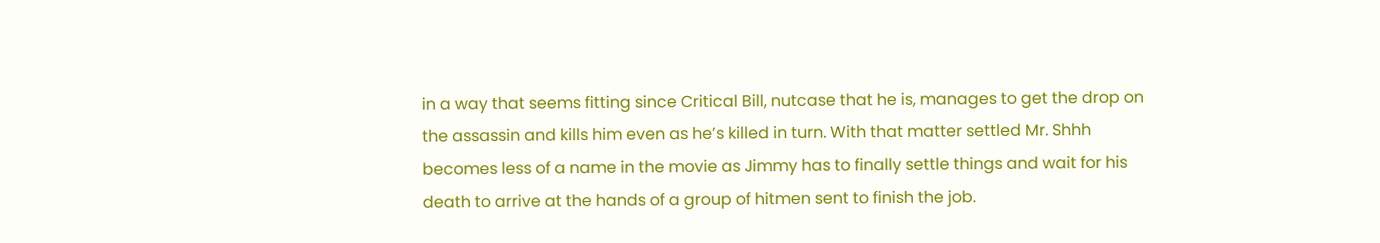in a way that seems fitting since Critical Bill, nutcase that he is, manages to get the drop on the assassin and kills him even as he’s killed in turn. With that matter settled Mr. Shhh becomes less of a name in the movie as Jimmy has to finally settle things and wait for his death to arrive at the hands of a group of hitmen sent to finish the job.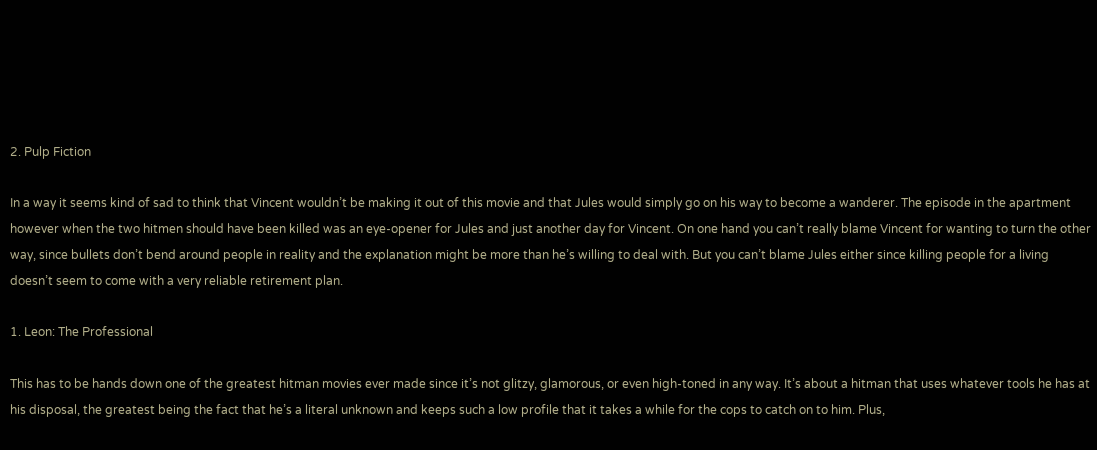2. Pulp Fiction

In a way it seems kind of sad to think that Vincent wouldn’t be making it out of this movie and that Jules would simply go on his way to become a wanderer. The episode in the apartment however when the two hitmen should have been killed was an eye-opener for Jules and just another day for Vincent. On one hand you can’t really blame Vincent for wanting to turn the other way, since bullets don’t bend around people in reality and the explanation might be more than he’s willing to deal with. But you can’t blame Jules either since killing people for a living doesn’t seem to come with a very reliable retirement plan.

1. Leon: The Professional

This has to be hands down one of the greatest hitman movies ever made since it’s not glitzy, glamorous, or even high-toned in any way. It’s about a hitman that uses whatever tools he has at his disposal, the greatest being the fact that he’s a literal unknown and keeps such a low profile that it takes a while for the cops to catch on to him. Plus,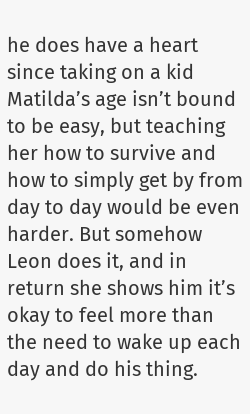he does have a heart since taking on a kid Matilda’s age isn’t bound to be easy, but teaching her how to survive and how to simply get by from day to day would be even harder. But somehow Leon does it, and in return she shows him it’s okay to feel more than the need to wake up each day and do his thing.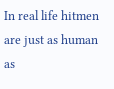In real life hitmen are just as human as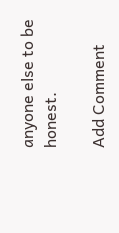anyone else to be honest.

Add Comment